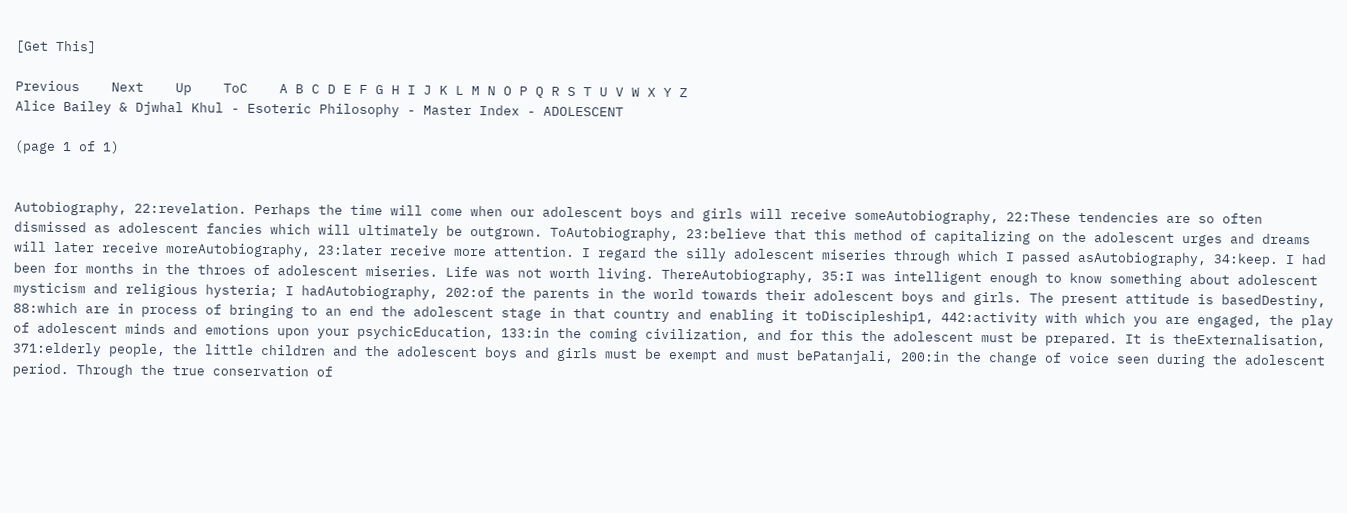[Get This]

Previous    Next    Up    ToC    A B C D E F G H I J K L M N O P Q R S T U V W X Y Z
Alice Bailey & Djwhal Khul - Esoteric Philosophy - Master Index - ADOLESCENT

(page 1 of 1)


Autobiography, 22:revelation. Perhaps the time will come when our adolescent boys and girls will receive someAutobiography, 22:These tendencies are so often dismissed as adolescent fancies which will ultimately be outgrown. ToAutobiography, 23:believe that this method of capitalizing on the adolescent urges and dreams will later receive moreAutobiography, 23:later receive more attention. I regard the silly adolescent miseries through which I passed asAutobiography, 34:keep. I had been for months in the throes of adolescent miseries. Life was not worth living. ThereAutobiography, 35:I was intelligent enough to know something about adolescent mysticism and religious hysteria; I hadAutobiography, 202:of the parents in the world towards their adolescent boys and girls. The present attitude is basedDestiny, 88:which are in process of bringing to an end the adolescent stage in that country and enabling it toDiscipleship1, 442:activity with which you are engaged, the play of adolescent minds and emotions upon your psychicEducation, 133:in the coming civilization, and for this the adolescent must be prepared. It is theExternalisation, 371:elderly people, the little children and the adolescent boys and girls must be exempt and must bePatanjali, 200:in the change of voice seen during the adolescent period. Through the true conservation of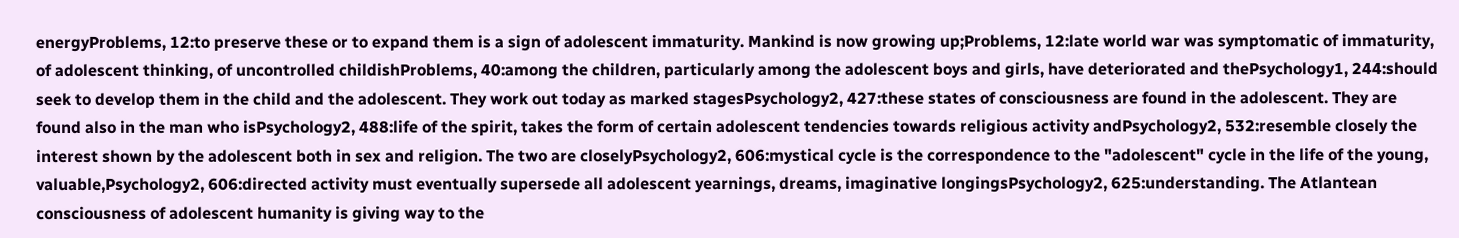energyProblems, 12:to preserve these or to expand them is a sign of adolescent immaturity. Mankind is now growing up;Problems, 12:late world war was symptomatic of immaturity, of adolescent thinking, of uncontrolled childishProblems, 40:among the children, particularly among the adolescent boys and girls, have deteriorated and thePsychology1, 244:should seek to develop them in the child and the adolescent. They work out today as marked stagesPsychology2, 427:these states of consciousness are found in the adolescent. They are found also in the man who isPsychology2, 488:life of the spirit, takes the form of certain adolescent tendencies towards religious activity andPsychology2, 532:resemble closely the interest shown by the adolescent both in sex and religion. The two are closelyPsychology2, 606:mystical cycle is the correspondence to the "adolescent" cycle in the life of the young, valuable,Psychology2, 606:directed activity must eventually supersede all adolescent yearnings, dreams, imaginative longingsPsychology2, 625:understanding. The Atlantean consciousness of adolescent humanity is giving way to the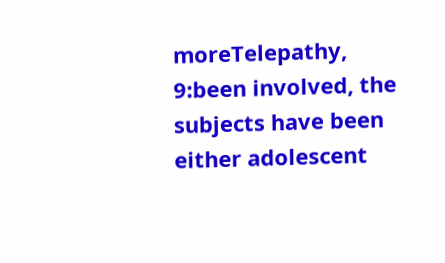moreTelepathy, 9:been involved, the subjects have been either adolescent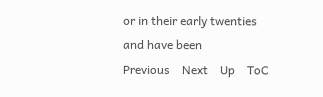or in their early twenties and have been
Previous    Next    Up    ToC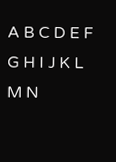A B C D E F G H I J K L M N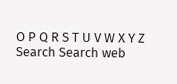O P Q R S T U V W X Y Z
Search Search web